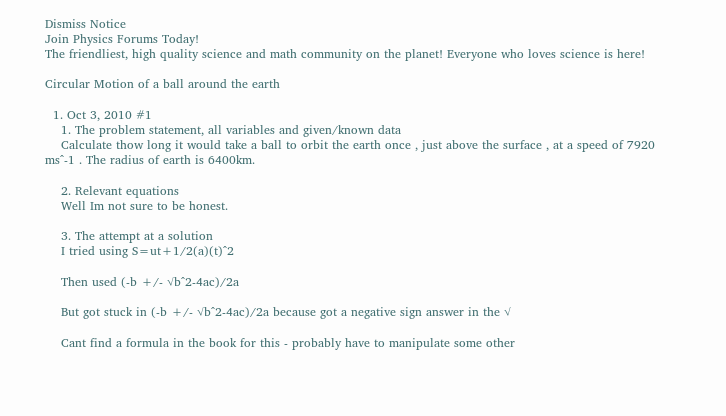Dismiss Notice
Join Physics Forums Today!
The friendliest, high quality science and math community on the planet! Everyone who loves science is here!

Circular Motion of a ball around the earth

  1. Oct 3, 2010 #1
    1. The problem statement, all variables and given/known data
    Calculate thow long it would take a ball to orbit the earth once , just above the surface , at a speed of 7920 ms^-1 . The radius of earth is 6400km.

    2. Relevant equations
    Well Im not sure to be honest.

    3. The attempt at a solution
    I tried using S=ut+1/2(a)(t)^2

    Then used (-b +/- √b^2-4ac)/2a

    But got stuck in (-b +/- √b^2-4ac)/2a because got a negative sign answer in the √

    Cant find a formula in the book for this - probably have to manipulate some other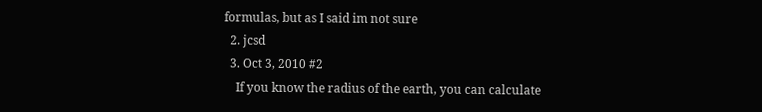formulas, but as I said im not sure
  2. jcsd
  3. Oct 3, 2010 #2
    If you know the radius of the earth, you can calculate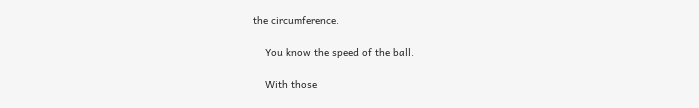the circumference.

    You know the speed of the ball.

    With those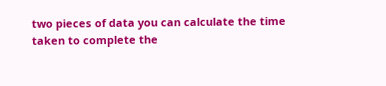two pieces of data you can calculate the time taken to complete the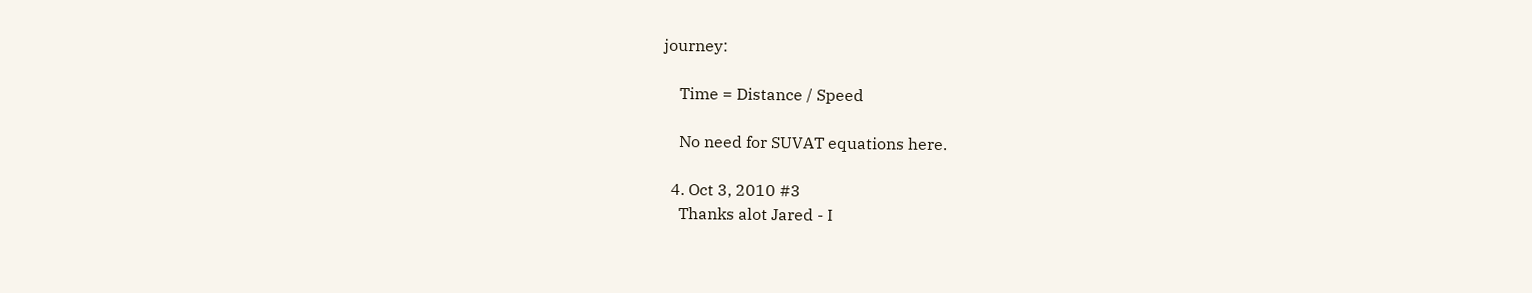journey:

    Time = Distance / Speed

    No need for SUVAT equations here.

  4. Oct 3, 2010 #3
    Thanks alot Jared - I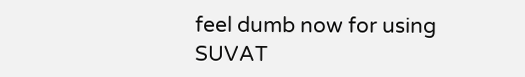feel dumb now for using SUVAT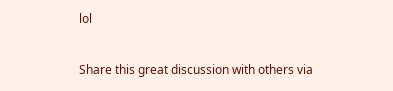lol

Share this great discussion with others via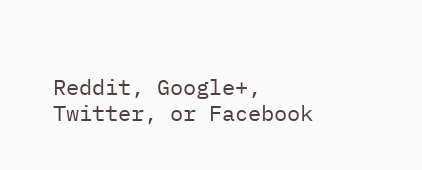Reddit, Google+, Twitter, or Facebook